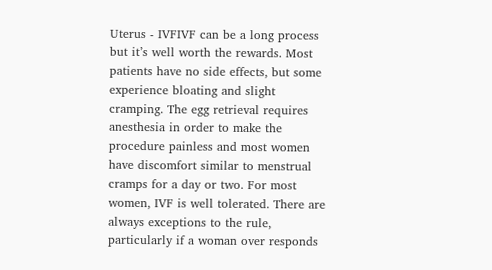Uterus - IVFIVF can be a long process but it’s well worth the rewards. Most patients have no side effects, but some experience bloating and slight cramping. The egg retrieval requires anesthesia in order to make the procedure painless and most women have discomfort similar to menstrual cramps for a day or two. For most women, IVF is well tolerated. There are always exceptions to the rule, particularly if a woman over responds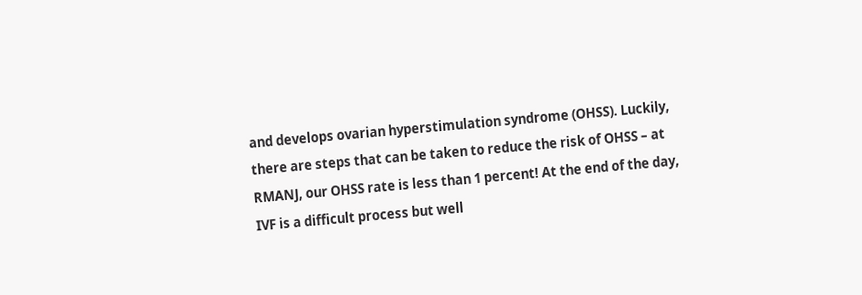and develops ovarian hyperstimulation syndrome (OHSS). Luckily, there are steps that can be taken to reduce the risk of OHSS – at RMANJ, our OHSS rate is less than 1 percent! At the end of the day, IVF is a difficult process but well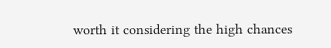worth it considering the high chances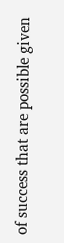of success that are possible given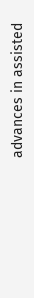advances in assisted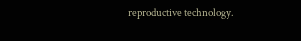reproductive technology.